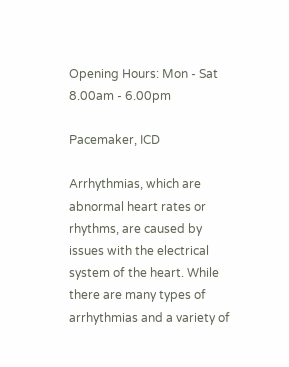Opening Hours: Mon - Sat 8.00am - 6.00pm

Pacemaker, ICD

Arrhythmias, which are abnormal heart rates or rhythms, are caused by issues with the electrical system of the heart. While there are many types of arrhythmias and a variety of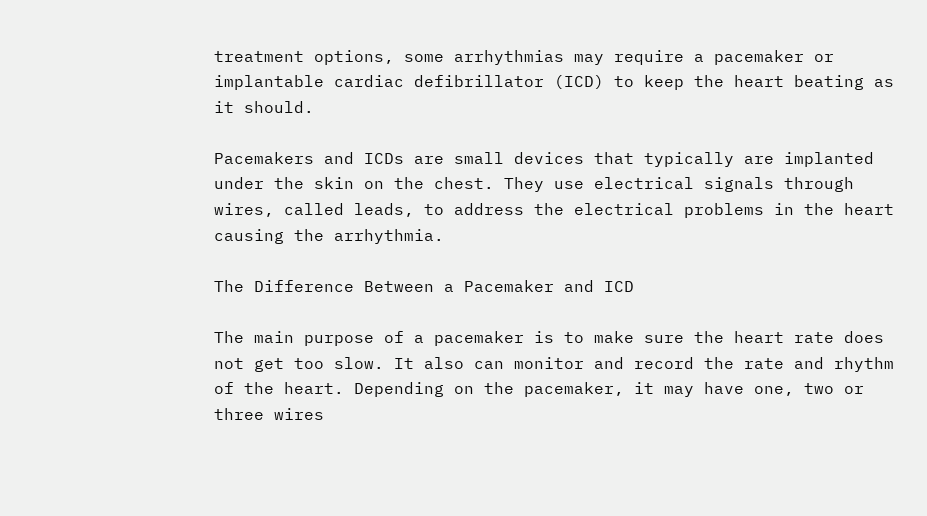treatment options, some arrhythmias may require a pacemaker or implantable cardiac defibrillator (ICD) to keep the heart beating as it should.

Pacemakers and ICDs are small devices that typically are implanted under the skin on the chest. They use electrical signals through wires, called leads, to address the electrical problems in the heart causing the arrhythmia.

The Difference Between a Pacemaker and ICD

The main purpose of a pacemaker is to make sure the heart rate does not get too slow. It also can monitor and record the rate and rhythm of the heart. Depending on the pacemaker, it may have one, two or three wires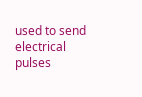used to send electrical pulses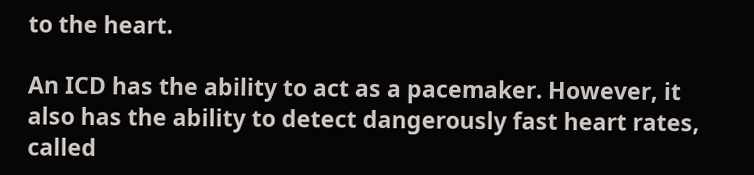to the heart.

An ICD has the ability to act as a pacemaker. However, it also has the ability to detect dangerously fast heart rates, called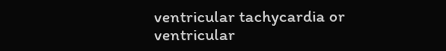ventricular tachycardia or ventricular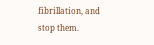fibrillation, and stop them.